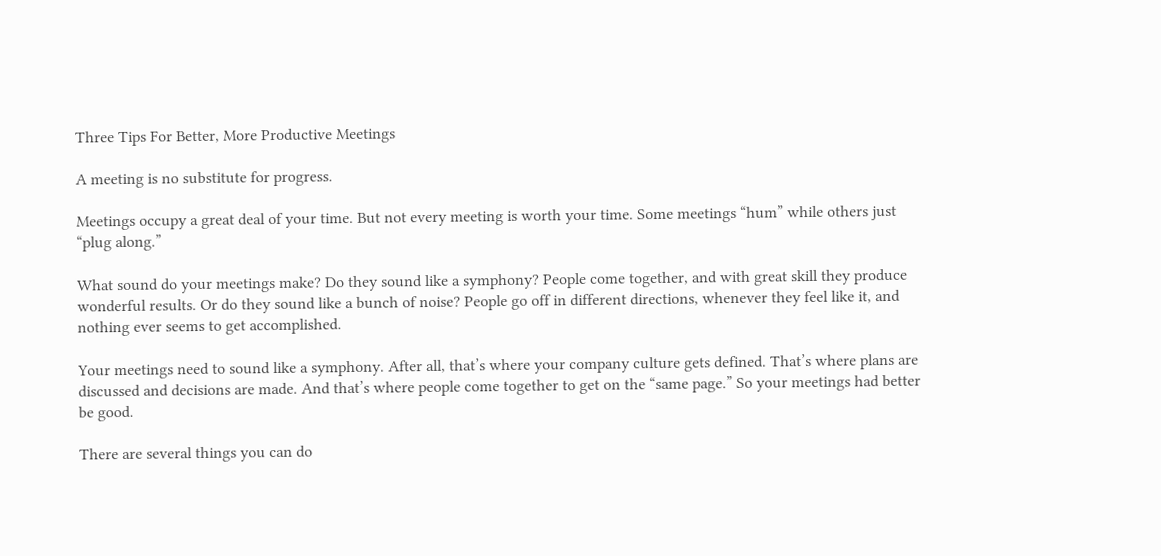Three Tips For Better, More Productive Meetings

A meeting is no substitute for progress.

Meetings occupy a great deal of your time. But not every meeting is worth your time. Some meetings “hum” while others just “plug along.”

What sound do your meetings make? Do they sound like a symphony? People come together, and with great skill they produce wonderful results. Or do they sound like a bunch of noise? People go off in different directions, whenever they feel like it, and nothing ever seems to get accomplished.

Your meetings need to sound like a symphony. After all, that’s where your company culture gets defined. That’s where plans are discussed and decisions are made. And that’s where people come together to get on the “same page.” So your meetings had better be good.

There are several things you can do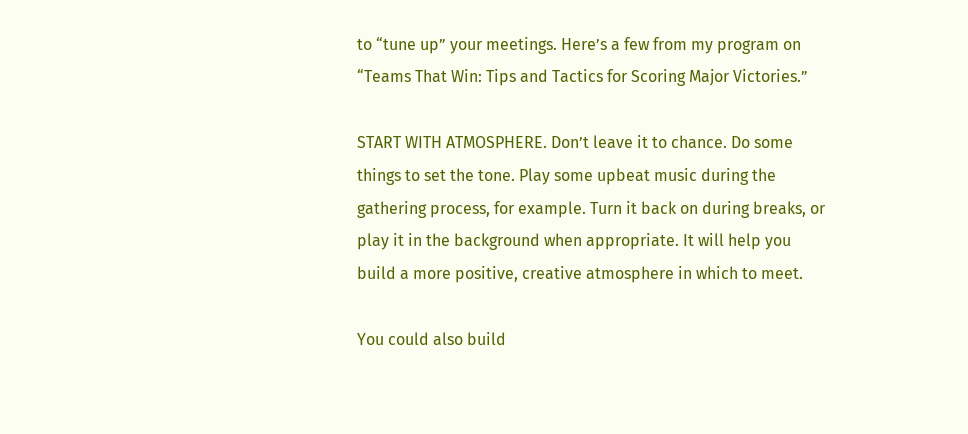to “tune up” your meetings. Here’s a few from my program on “Teams That Win: Tips and Tactics for Scoring Major Victories.”

START WITH ATMOSPHERE. Don’t leave it to chance. Do some things to set the tone. Play some upbeat music during the gathering process, for example. Turn it back on during breaks, or play it in the background when appropriate. It will help you build a more positive, creative atmosphere in which to meet.

You could also build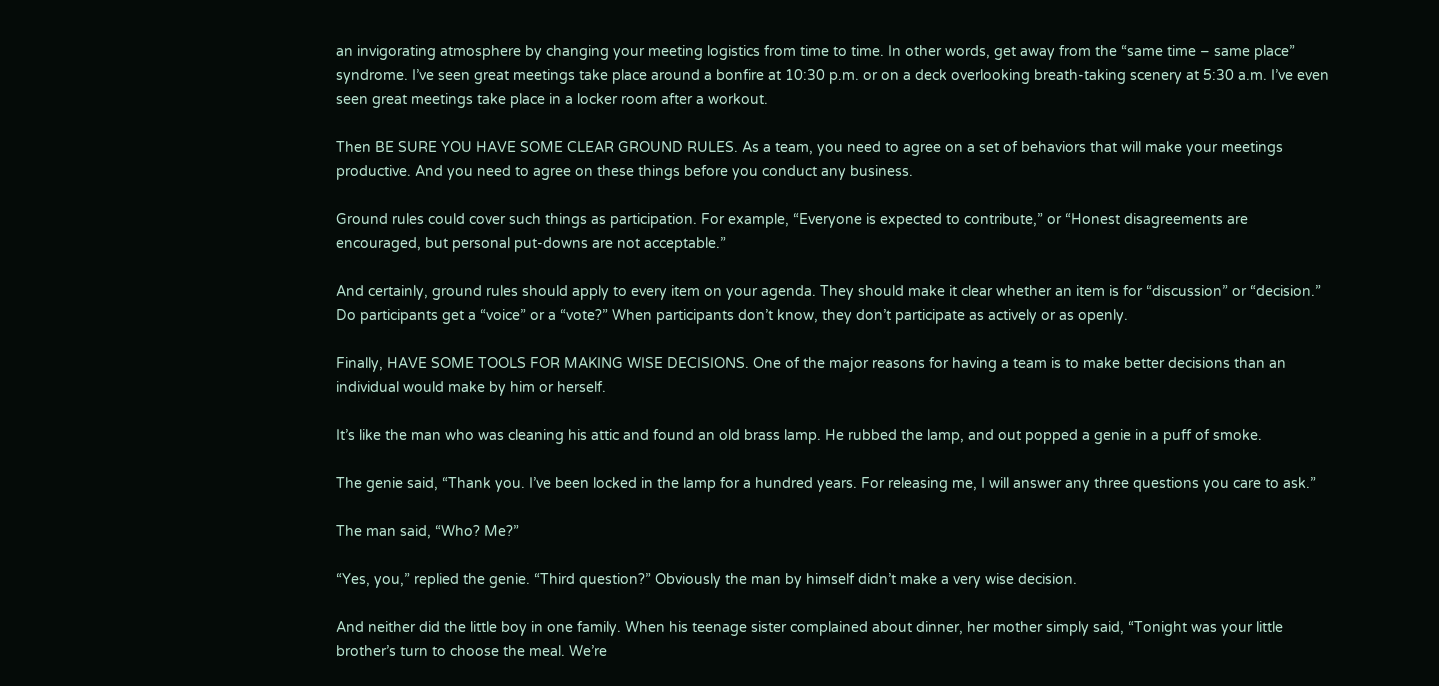an invigorating atmosphere by changing your meeting logistics from time to time. In other words, get away from the “same time – same place” syndrome. I’ve seen great meetings take place around a bonfire at 10:30 p.m. or on a deck overlooking breath-taking scenery at 5:30 a.m. I’ve even seen great meetings take place in a locker room after a workout.

Then BE SURE YOU HAVE SOME CLEAR GROUND RULES. As a team, you need to agree on a set of behaviors that will make your meetings productive. And you need to agree on these things before you conduct any business.

Ground rules could cover such things as participation. For example, “Everyone is expected to contribute,” or “Honest disagreements are encouraged, but personal put-downs are not acceptable.”

And certainly, ground rules should apply to every item on your agenda. They should make it clear whether an item is for “discussion” or “decision.” Do participants get a “voice” or a “vote?” When participants don’t know, they don’t participate as actively or as openly.

Finally, HAVE SOME TOOLS FOR MAKING WISE DECISIONS. One of the major reasons for having a team is to make better decisions than an individual would make by him or herself.

It’s like the man who was cleaning his attic and found an old brass lamp. He rubbed the lamp, and out popped a genie in a puff of smoke.

The genie said, “Thank you. I’ve been locked in the lamp for a hundred years. For releasing me, I will answer any three questions you care to ask.”

The man said, “Who? Me?”

“Yes, you,” replied the genie. “Third question?” Obviously the man by himself didn’t make a very wise decision.

And neither did the little boy in one family. When his teenage sister complained about dinner, her mother simply said, “Tonight was your little brother’s turn to choose the meal. We’re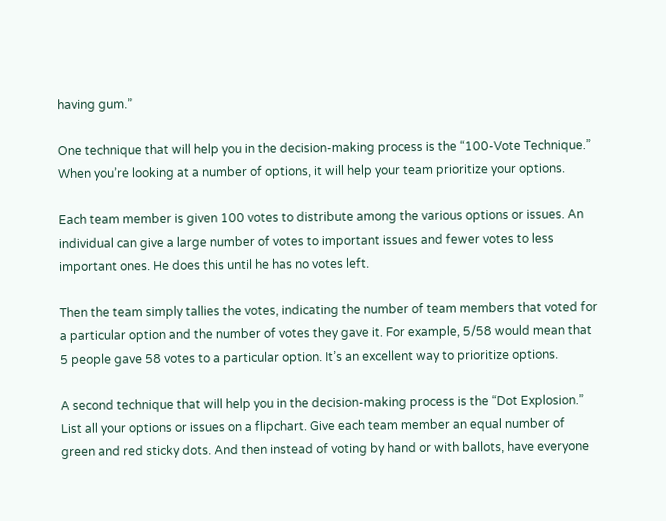having gum.”

One technique that will help you in the decision-making process is the “100-Vote Technique.” When you’re looking at a number of options, it will help your team prioritize your options.

Each team member is given 100 votes to distribute among the various options or issues. An individual can give a large number of votes to important issues and fewer votes to less important ones. He does this until he has no votes left.

Then the team simply tallies the votes, indicating the number of team members that voted for a particular option and the number of votes they gave it. For example, 5/58 would mean that 5 people gave 58 votes to a particular option. It’s an excellent way to prioritize options.

A second technique that will help you in the decision-making process is the “Dot Explosion.” List all your options or issues on a flipchart. Give each team member an equal number of green and red sticky dots. And then instead of voting by hand or with ballots, have everyone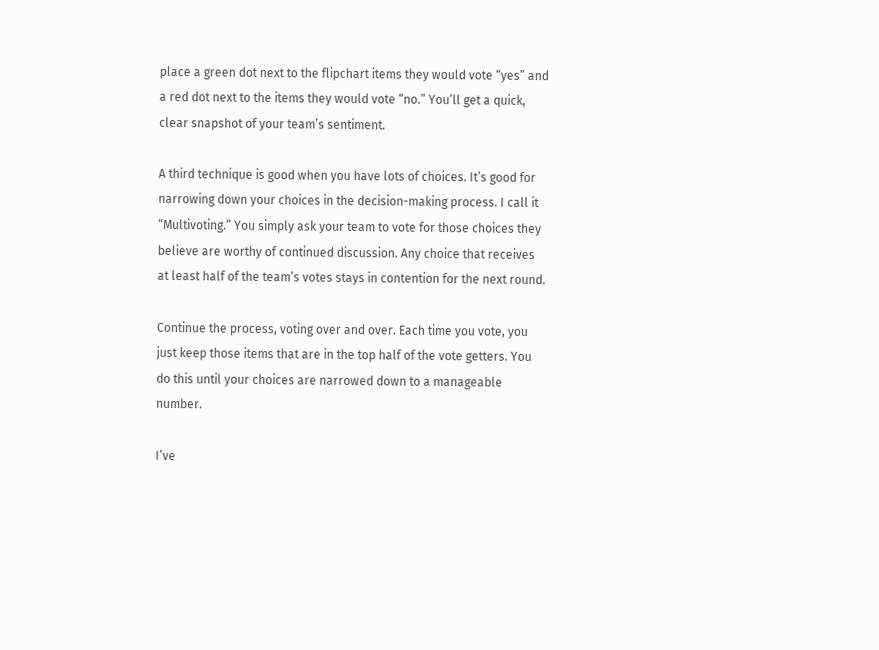place a green dot next to the flipchart items they would vote “yes” and a red dot next to the items they would vote “no.” You’ll get a quick, clear snapshot of your team’s sentiment.

A third technique is good when you have lots of choices. It’s good for narrowing down your choices in the decision-making process. I call it “Multivoting.” You simply ask your team to vote for those choices they believe are worthy of continued discussion. Any choice that receives at least half of the team’s votes stays in contention for the next round.

Continue the process, voting over and over. Each time you vote, you just keep those items that are in the top half of the vote getters. You do this until your choices are narrowed down to a manageable number.

I’ve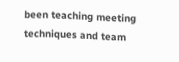been teaching meeting techniques and team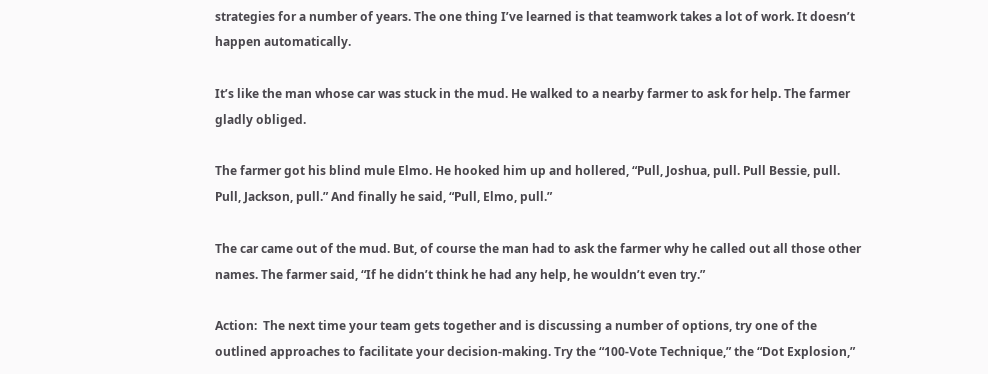strategies for a number of years. The one thing I’ve learned is that teamwork takes a lot of work. It doesn’t happen automatically.

It’s like the man whose car was stuck in the mud. He walked to a nearby farmer to ask for help. The farmer gladly obliged.

The farmer got his blind mule Elmo. He hooked him up and hollered, “Pull, Joshua, pull. Pull Bessie, pull. Pull, Jackson, pull.” And finally he said, “Pull, Elmo, pull.”

The car came out of the mud. But, of course the man had to ask the farmer why he called out all those other names. The farmer said, “If he didn’t think he had any help, he wouldn’t even try.”

Action:  The next time your team gets together and is discussing a number of options, try one of the outlined approaches to facilitate your decision-making. Try the “100-Vote Technique,” the “Dot Explosion,”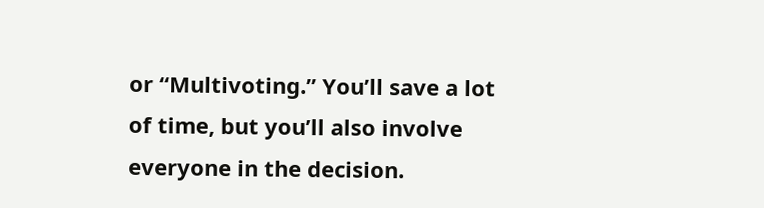or “Multivoting.” You’ll save a lot of time, but you’ll also involve everyone in the decision.